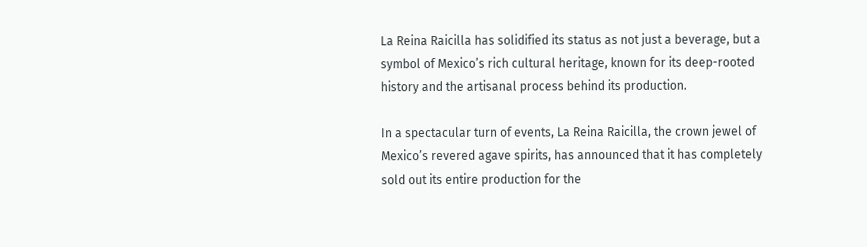La Reina Raicilla has solidified its status as not just a beverage, but a symbol of Mexico’s rich cultural heritage, known for its deep-rooted history and the artisanal process behind its production.

In a spectacular turn of events, La Reina Raicilla, the crown jewel of Mexico’s revered agave spirits, has announced that it has completely sold out its entire production for the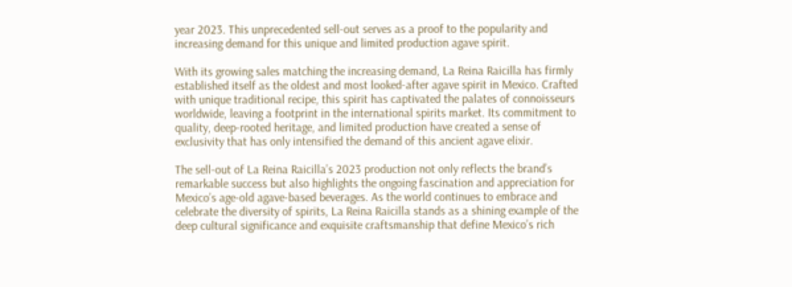year 2023. This unprecedented sell-out serves as a proof to the popularity and increasing demand for this unique and limited production agave spirit.

With its growing sales matching the increasing demand, La Reina Raicilla has firmly established itself as the oldest and most looked-after agave spirit in Mexico. Crafted with unique traditional recipe, this spirit has captivated the palates of connoisseurs worldwide, leaving a footprint in the international spirits market. Its commitment to quality, deep-rooted heritage, and limited production have created a sense of exclusivity that has only intensified the demand of this ancient agave elixir.

The sell-out of La Reina Raicilla’s 2023 production not only reflects the brand’s remarkable success but also highlights the ongoing fascination and appreciation for Mexico’s age-old agave-based beverages. As the world continues to embrace and celebrate the diversity of spirits, La Reina Raicilla stands as a shining example of the deep cultural significance and exquisite craftsmanship that define Mexico’s rich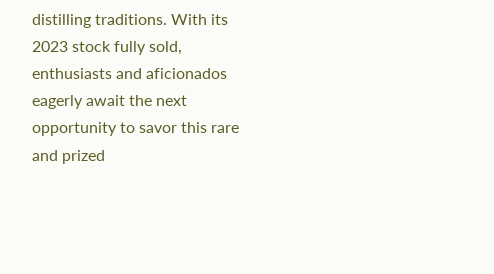distilling traditions. With its 2023 stock fully sold, enthusiasts and aficionados eagerly await the next opportunity to savor this rare and prized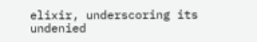elixir, underscoring its undenied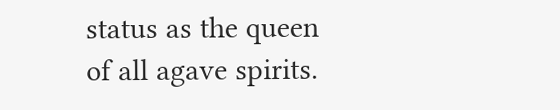status as the queen of all agave spirits.